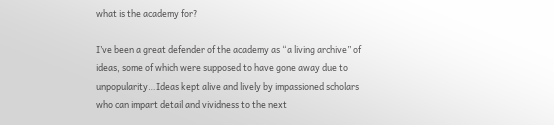what is the academy for?

I’ve been a great defender of the academy as “a living archive” of ideas, some of which were supposed to have gone away due to unpopularity…Ideas kept alive and lively by impassioned scholars who can impart detail and vividness to the next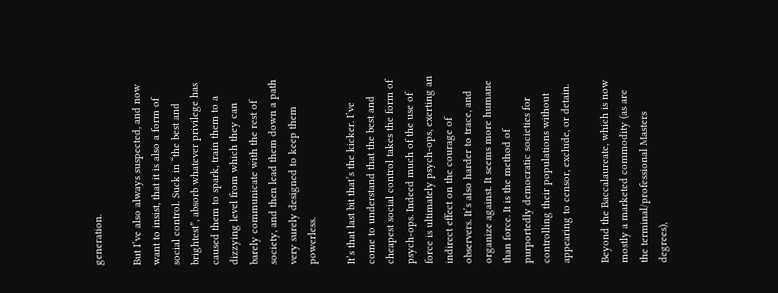generation.

But I’ve also always suspected, and now want to insist, that it is also a form of social control. Suck in “the best and brightest”, absorb whatever privilege has caused them to spark, train them to a dizzying level from which they can barely communicate with the rest of society, and then lead them down a path very surely designed to keep them powerless.

It’s that last bit that’s the kicker. I’ve come to understand that the best and cheapest social control takes the form of psych-ops. Indeed much of the use of force is ultimately psych-ops, exerting an indirect effect on the courage of observers. It’s also harder to trace, and organize against. It seems more humane than force. It is the method of purportedly democratic societies for controlling their populations without appearing to censor, exclude, or detain.

Beyond the Baccalaureate, which is now mostly a marketed commodity (as are the terminal/professional Masters degrees),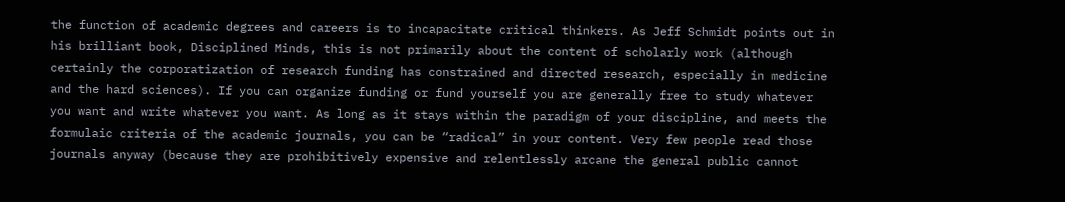the function of academic degrees and careers is to incapacitate critical thinkers. As Jeff Schmidt points out in his brilliant book, Disciplined Minds, this is not primarily about the content of scholarly work (although certainly the corporatization of research funding has constrained and directed research, especially in medicine and the hard sciences). If you can organize funding or fund yourself you are generally free to study whatever you want and write whatever you want. As long as it stays within the paradigm of your discipline, and meets the formulaic criteria of the academic journals, you can be “radical” in your content. Very few people read those journals anyway (because they are prohibitively expensive and relentlessly arcane the general public cannot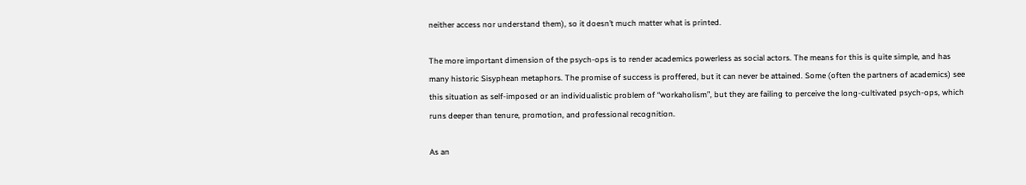neither access nor understand them), so it doesn’t much matter what is printed.

The more important dimension of the psych-ops is to render academics powerless as social actors. The means for this is quite simple, and has many historic Sisyphean metaphors. The promise of success is proffered, but it can never be attained. Some (often the partners of academics) see this situation as self-imposed or an individualistic problem of “workaholism”, but they are failing to perceive the long-cultivated psych-ops, which runs deeper than tenure, promotion, and professional recognition.

As an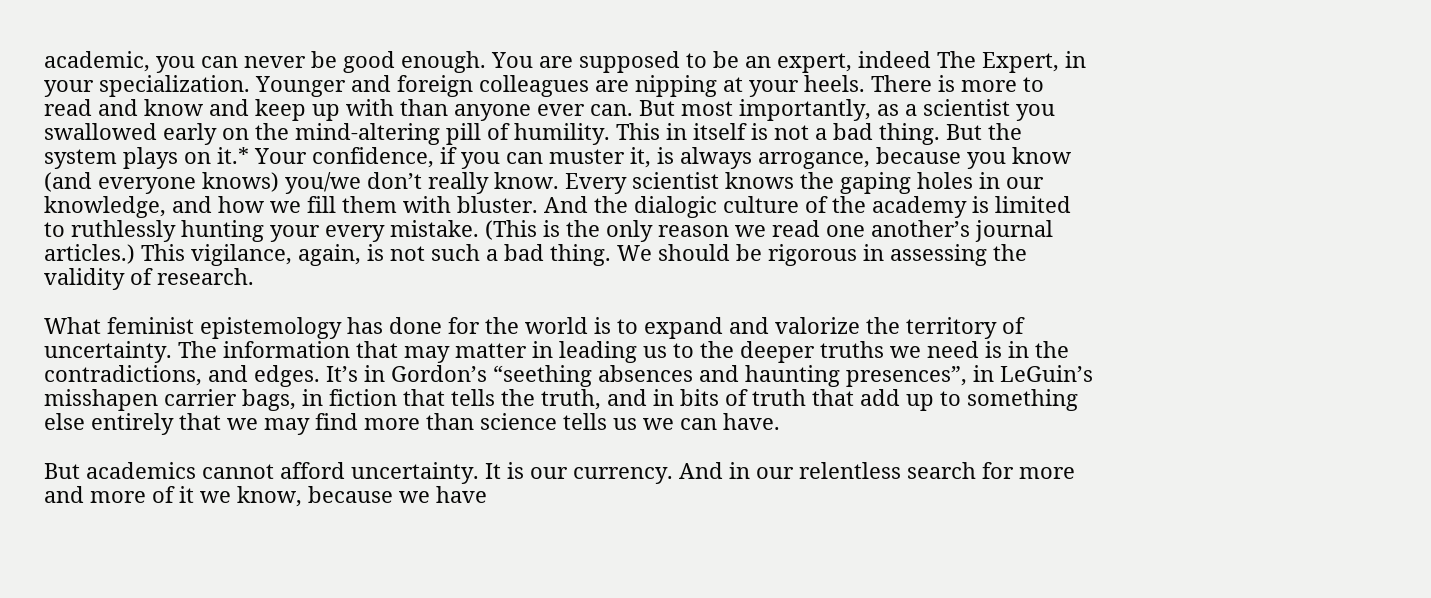academic, you can never be good enough. You are supposed to be an expert, indeed The Expert, in your specialization. Younger and foreign colleagues are nipping at your heels. There is more to read and know and keep up with than anyone ever can. But most importantly, as a scientist you swallowed early on the mind-altering pill of humility. This in itself is not a bad thing. But the system plays on it.* Your confidence, if you can muster it, is always arrogance, because you know (and everyone knows) you/we don’t really know. Every scientist knows the gaping holes in our knowledge, and how we fill them with bluster. And the dialogic culture of the academy is limited to ruthlessly hunting your every mistake. (This is the only reason we read one another’s journal articles.) This vigilance, again, is not such a bad thing. We should be rigorous in assessing the validity of research.

What feminist epistemology has done for the world is to expand and valorize the territory of uncertainty. The information that may matter in leading us to the deeper truths we need is in the contradictions, and edges. It’s in Gordon’s “seething absences and haunting presences”, in LeGuin’s misshapen carrier bags, in fiction that tells the truth, and in bits of truth that add up to something else entirely that we may find more than science tells us we can have.

But academics cannot afford uncertainty. It is our currency. And in our relentless search for more and more of it we know, because we have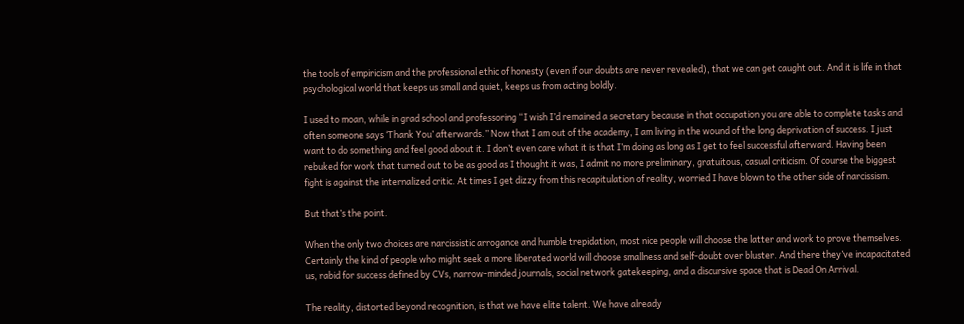the tools of empiricism and the professional ethic of honesty (even if our doubts are never revealed), that we can get caught out. And it is life in that psychological world that keeps us small and quiet, keeps us from acting boldly.

I used to moan, while in grad school and professoring “I wish I’d remained a secretary because in that occupation you are able to complete tasks and often someone says ‘Thank You’ afterwards.” Now that I am out of the academy, I am living in the wound of the long deprivation of success. I just want to do something and feel good about it. I don’t even care what it is that I’m doing as long as I get to feel successful afterward. Having been rebuked for work that turned out to be as good as I thought it was, I admit no more preliminary, gratuitous, casual criticism. Of course the biggest fight is against the internalized critic. At times I get dizzy from this recapitulation of reality, worried I have blown to the other side of narcissism.

But that’s the point.

When the only two choices are narcissistic arrogance and humble trepidation, most nice people will choose the latter and work to prove themselves. Certainly the kind of people who might seek a more liberated world will choose smallness and self-doubt over bluster. And there they’ve incapacitated us, rabid for success defined by CVs, narrow-minded journals, social network gatekeeping, and a discursive space that is Dead On Arrival.

The reality, distorted beyond recognition, is that we have elite talent. We have already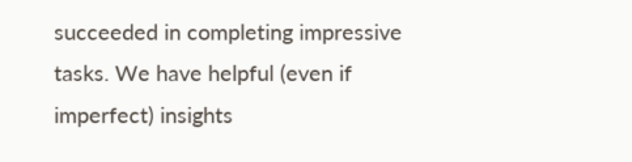succeeded in completing impressive tasks. We have helpful (even if imperfect) insights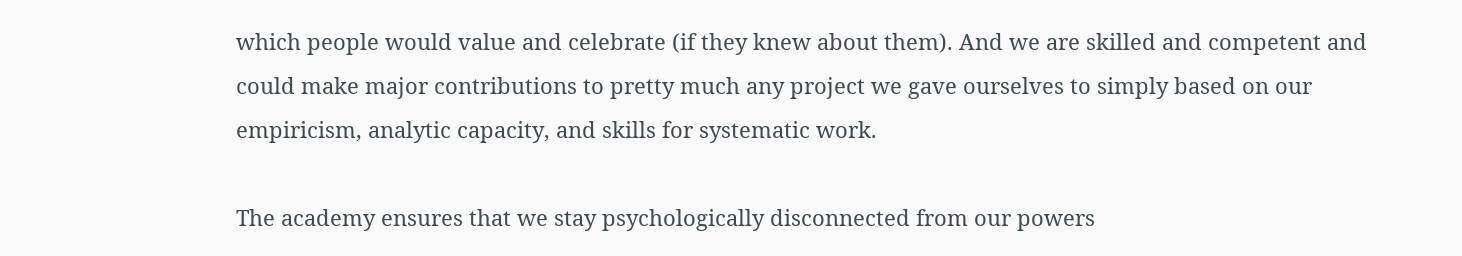which people would value and celebrate (if they knew about them). And we are skilled and competent and could make major contributions to pretty much any project we gave ourselves to simply based on our empiricism, analytic capacity, and skills for systematic work.

The academy ensures that we stay psychologically disconnected from our powers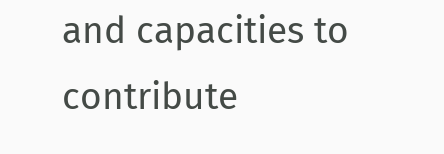and capacities to contribute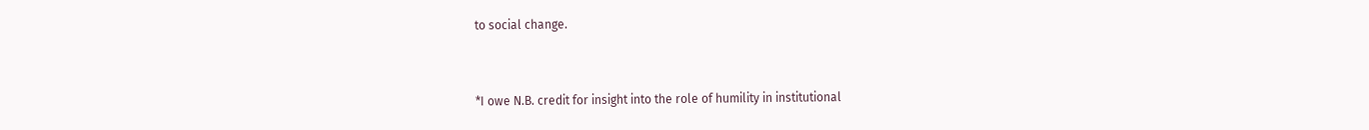to social change.


*I owe N.B. credit for insight into the role of humility in institutional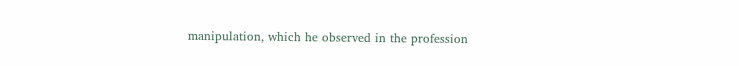manipulation, which he observed in the profession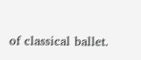of classical ballet.